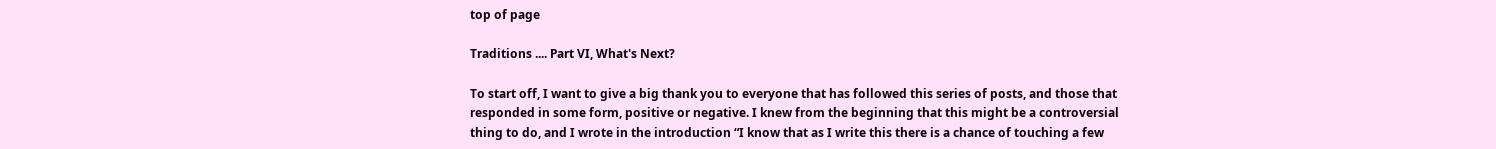top of page

Traditions .... Part VI, What's Next?

To start off, I want to give a big thank you to everyone that has followed this series of posts, and those that responded in some form, positive or negative. I knew from the beginning that this might be a controversial thing to do, and I wrote in the introduction “I know that as I write this there is a chance of touching a few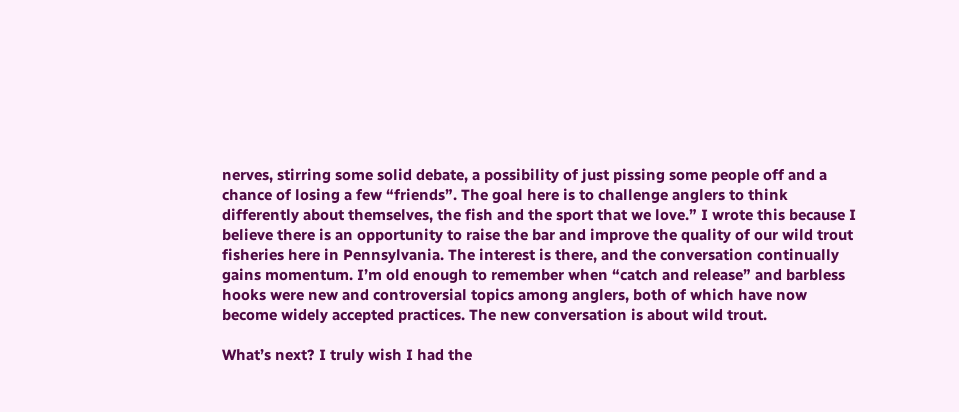nerves, stirring some solid debate, a possibility of just pissing some people off and a chance of losing a few “friends”. The goal here is to challenge anglers to think differently about themselves, the fish and the sport that we love.” I wrote this because I believe there is an opportunity to raise the bar and improve the quality of our wild trout fisheries here in Pennsylvania. The interest is there, and the conversation continually gains momentum. I’m old enough to remember when “catch and release” and barbless hooks were new and controversial topics among anglers, both of which have now become widely accepted practices. The new conversation is about wild trout.

What’s next? I truly wish I had the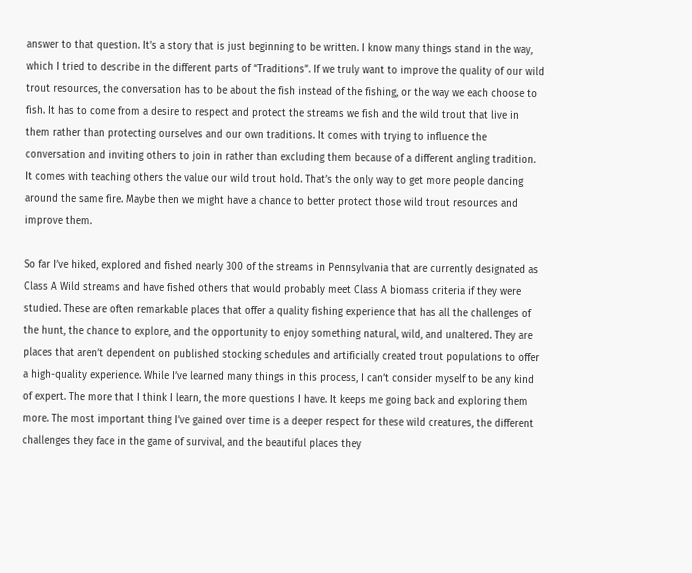answer to that question. It’s a story that is just beginning to be written. I know many things stand in the way, which I tried to describe in the different parts of “Traditions”. If we truly want to improve the quality of our wild trout resources, the conversation has to be about the fish instead of the fishing, or the way we each choose to fish. It has to come from a desire to respect and protect the streams we fish and the wild trout that live in them rather than protecting ourselves and our own traditions. It comes with trying to influence the conversation and inviting others to join in rather than excluding them because of a different angling tradition. It comes with teaching others the value our wild trout hold. That’s the only way to get more people dancing around the same fire. Maybe then we might have a chance to better protect those wild trout resources and improve them.

So far I’ve hiked, explored and fished nearly 300 of the streams in Pennsylvania that are currently designated as Class A Wild streams and have fished others that would probably meet Class A biomass criteria if they were studied. These are often remarkable places that offer a quality fishing experience that has all the challenges of the hunt, the chance to explore, and the opportunity to enjoy something natural, wild, and unaltered. They are places that aren’t dependent on published stocking schedules and artificially created trout populations to offer a high-quality experience. While I’ve learned many things in this process, I can’t consider myself to be any kind of expert. The more that I think I learn, the more questions I have. It keeps me going back and exploring them more. The most important thing I’ve gained over time is a deeper respect for these wild creatures, the different challenges they face in the game of survival, and the beautiful places they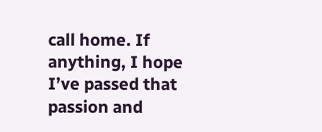call home. If anything, I hope I’ve passed that passion and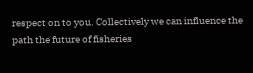respect on to you. Collectively we can influence the path the future of fisheries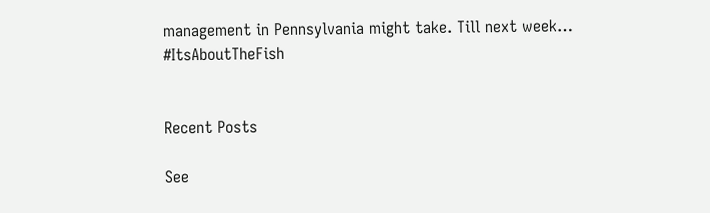management in Pennsylvania might take. Till next week… #ItsAboutTheFish


Recent Posts

See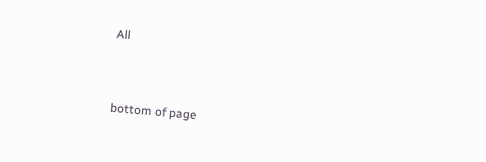All


bottom of page